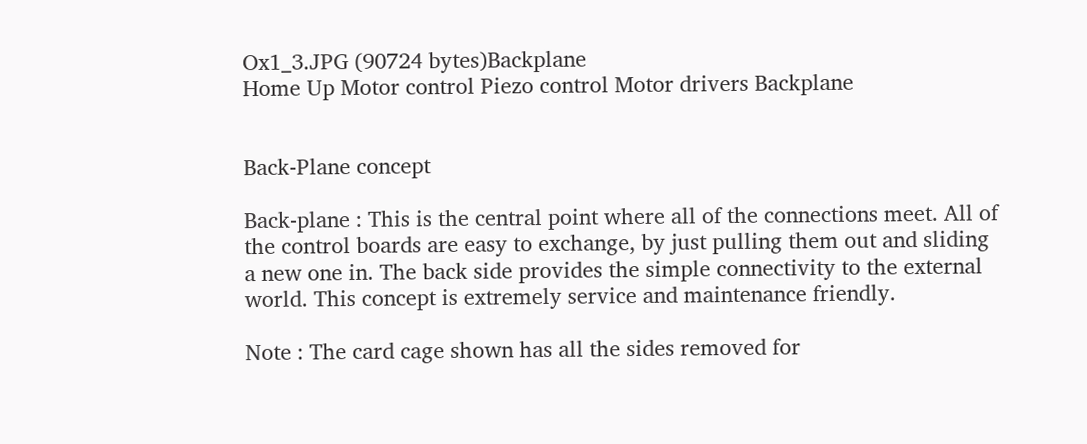Ox1_3.JPG (90724 bytes)Backplane
Home Up Motor control Piezo control Motor drivers Backplane


Back-Plane concept

Back-plane : This is the central point where all of the connections meet. All of the control boards are easy to exchange, by just pulling them out and sliding a new one in. The back side provides the simple connectivity to the external world. This concept is extremely service and maintenance friendly.

Note : The card cage shown has all the sides removed for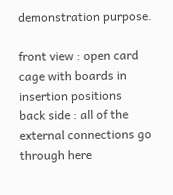demonstration purpose.

front view : open card cage with boards in insertion positions
back side : all of the external connections go through here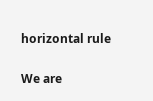horizontal rule

We are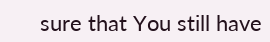sure that You still have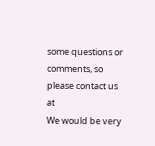some questions or comments, so please contact us at
We would be very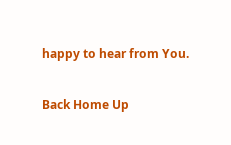happy to hear from You.

Back Home Up